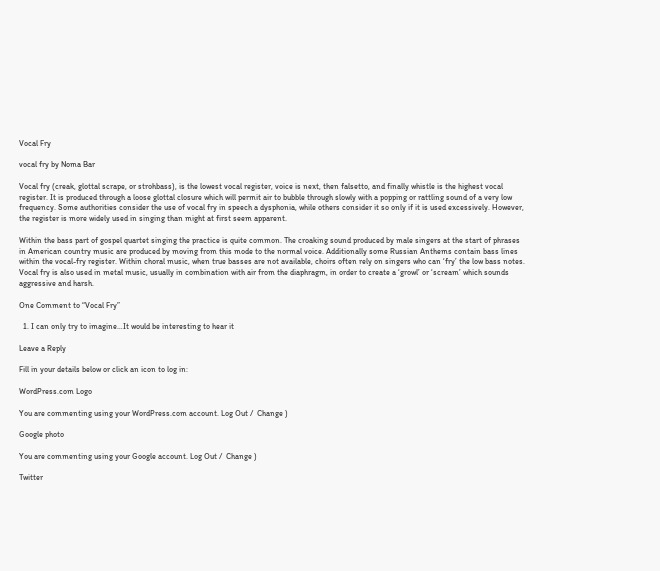Vocal Fry

vocal fry by Noma Bar

Vocal fry (creak, glottal scrape, or strohbass), is the lowest vocal register, voice is next, then falsetto, and finally whistle is the highest vocal register. It is produced through a loose glottal closure which will permit air to bubble through slowly with a popping or rattling sound of a very low frequency. Some authorities consider the use of vocal fry in speech a dysphonia, while others consider it so only if it is used excessively. However, the register is more widely used in singing than might at first seem apparent.

Within the bass part of gospel quartet singing the practice is quite common. The croaking sound produced by male singers at the start of phrases in American country music are produced by moving from this mode to the normal voice. Additionally some Russian Anthems contain bass lines within the vocal-fry register. Within choral music, when true basses are not available, choirs often rely on singers who can ‘fry’ the low bass notes. Vocal fry is also used in metal music, usually in combination with air from the diaphragm, in order to create a ‘growl’ or ‘scream’ which sounds aggressive and harsh.

One Comment to “Vocal Fry”

  1. I can only try to imagine…It would be interesting to hear it

Leave a Reply

Fill in your details below or click an icon to log in:

WordPress.com Logo

You are commenting using your WordPress.com account. Log Out /  Change )

Google photo

You are commenting using your Google account. Log Out /  Change )

Twitter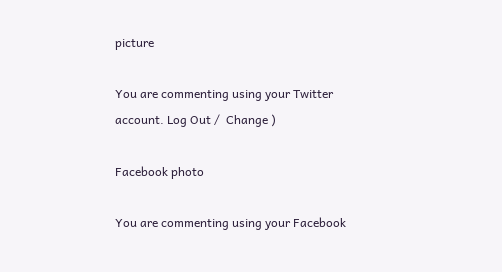picture

You are commenting using your Twitter account. Log Out /  Change )

Facebook photo

You are commenting using your Facebook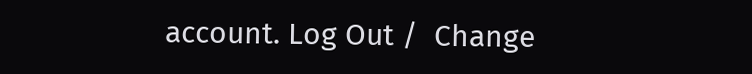account. Log Out /  Change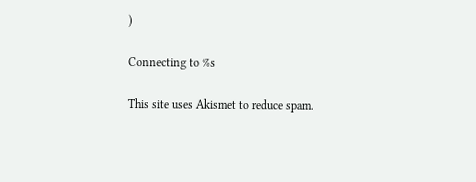)

Connecting to %s

This site uses Akismet to reduce spam.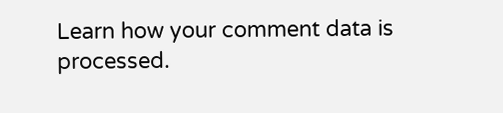Learn how your comment data is processed.